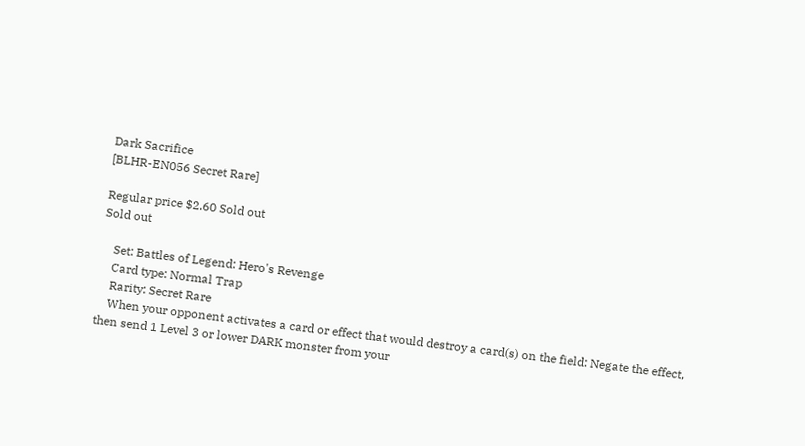Dark Sacrifice
[BLHR-EN056 Secret Rare]

Regular price $2.60 Sold out
Sold out

    Set: Battles of Legend: Hero's Revenge
    Card type: Normal Trap
    Rarity: Secret Rare
    When your opponent activates a card or effect that would destroy a card(s) on the field: Negate the effect, then send 1 Level 3 or lower DARK monster from your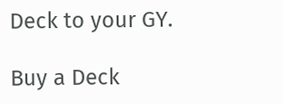Deck to your GY.

Buy a Deck